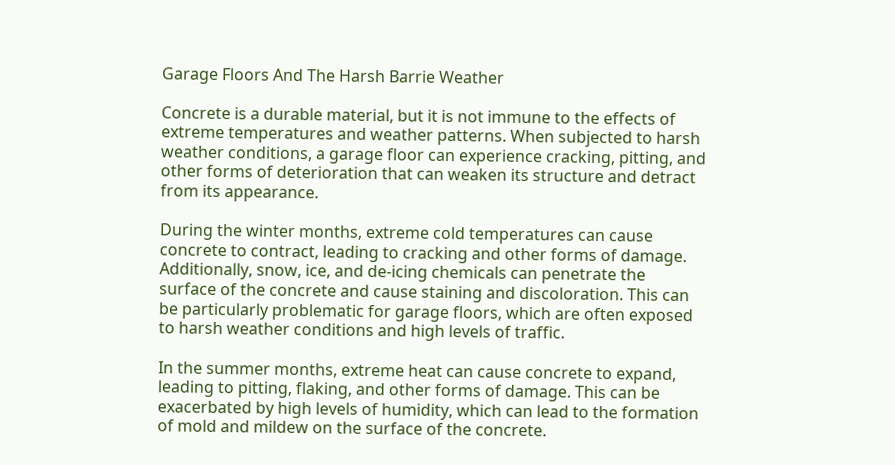Garage Floors And The Harsh Barrie Weather

Concrete is a durable material, but it is not immune to the effects of extreme temperatures and weather patterns. When subjected to harsh weather conditions, a garage floor can experience cracking, pitting, and other forms of deterioration that can weaken its structure and detract from its appearance.

During the winter months, extreme cold temperatures can cause concrete to contract, leading to cracking and other forms of damage. Additionally, snow, ice, and de-icing chemicals can penetrate the surface of the concrete and cause staining and discoloration. This can be particularly problematic for garage floors, which are often exposed to harsh weather conditions and high levels of traffic.

In the summer months, extreme heat can cause concrete to expand, leading to pitting, flaking, and other forms of damage. This can be exacerbated by high levels of humidity, which can lead to the formation of mold and mildew on the surface of the concrete.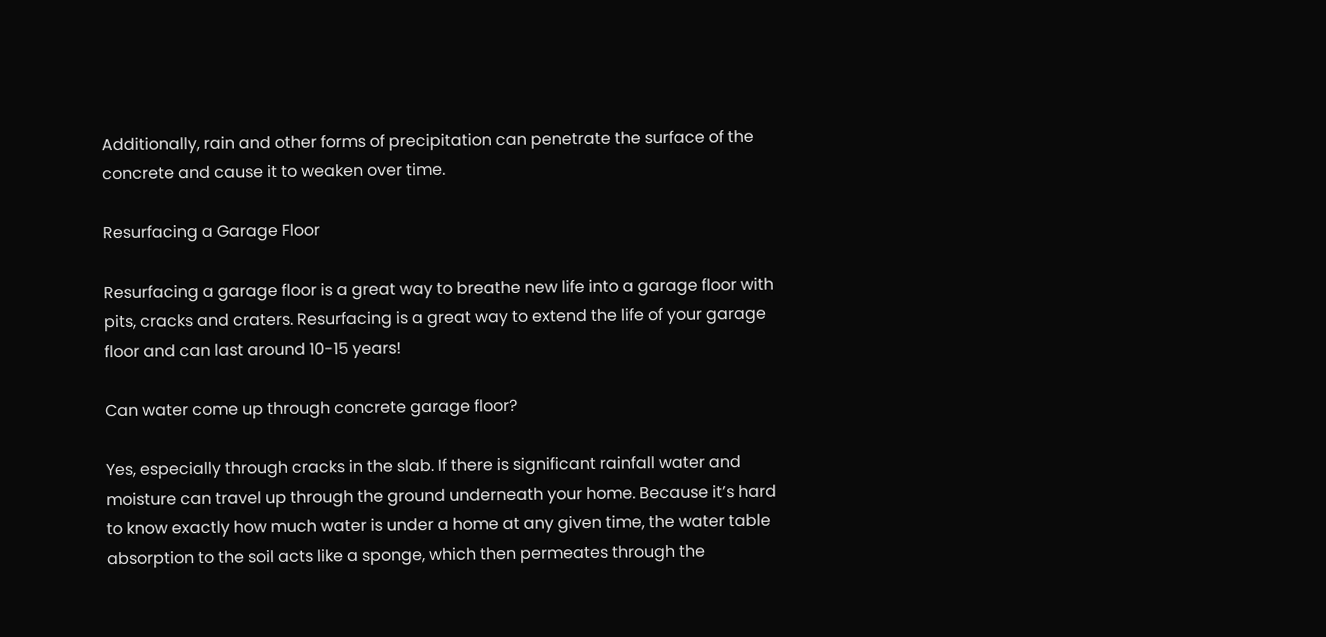Additionally, rain and other forms of precipitation can penetrate the surface of the concrete and cause it to weaken over time.

Resurfacing a Garage Floor

Resurfacing a garage floor is a great way to breathe new life into a garage floor with pits, cracks and craters. Resurfacing is a great way to extend the life of your garage floor and can last around 10-15 years!

Can water come up through concrete garage floor?

Yes, especially through cracks in the slab. If there is significant rainfall water and moisture can travel up through the ground underneath your home. Because it’s hard to know exactly how much water is under a home at any given time, the water table absorption to the soil acts like a sponge, which then permeates through the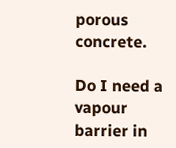porous concrete.

Do I need a vapour barrier in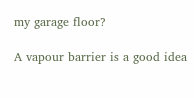my garage floor?

A vapour barrier is a good idea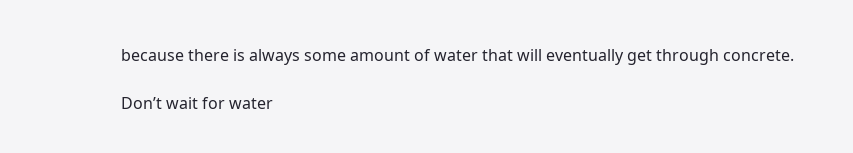because there is always some amount of water that will eventually get through concrete.

Don’t wait for water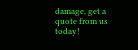damage, get a quote from us today!